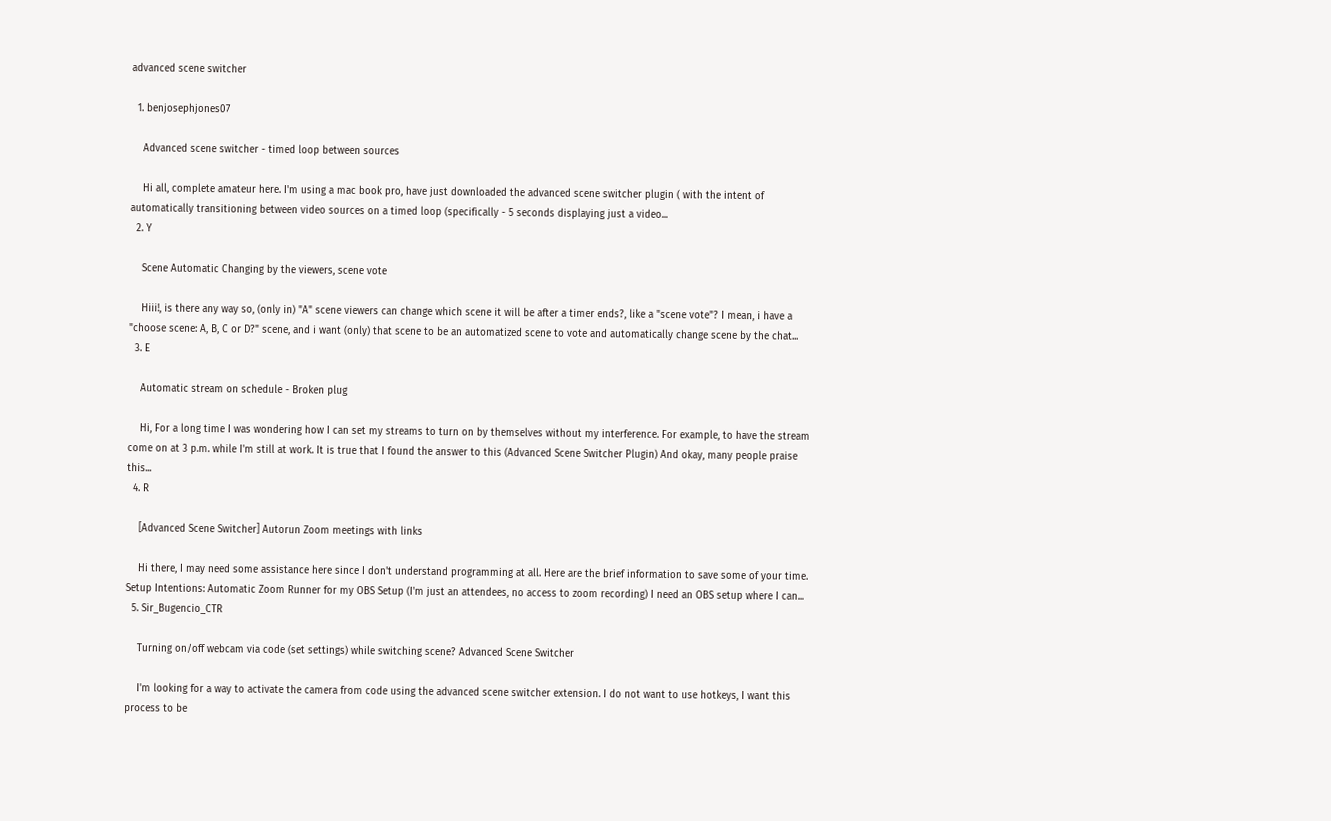advanced scene switcher

  1. benjosephjones07

    Advanced scene switcher - timed loop between sources

    Hi all, complete amateur here. I'm using a mac book pro, have just downloaded the advanced scene switcher plugin ( with the intent of automatically transitioning between video sources on a timed loop (specifically - 5 seconds displaying just a video...
  2. Y

    Scene Automatic Changing by the viewers, scene vote

    Hiii!, is there any way so, (only in) "A" scene viewers can change which scene it will be after a timer ends?, like a "scene vote"? I mean, i have a "choose scene: A, B, C or D?" scene, and i want (only) that scene to be an automatized scene to vote and automatically change scene by the chat...
  3. E

    Automatic stream on schedule - Broken plug

    Hi, For a long time I was wondering how I can set my streams to turn on by themselves without my interference. For example, to have the stream come on at 3 p.m. while I'm still at work. It is true that I found the answer to this (Advanced Scene Switcher Plugin) And okay, many people praise this...
  4. R

    [Advanced Scene Switcher] Autorun Zoom meetings with links

    Hi there, I may need some assistance here since I don't understand programming at all. Here are the brief information to save some of your time. Setup Intentions: Automatic Zoom Runner for my OBS Setup (I'm just an attendees, no access to zoom recording) I need an OBS setup where I can...
  5. Sir_Bugencio_CTR

    Turning on/off webcam via code (set settings) while switching scene? Advanced Scene Switcher

    I'm looking for a way to activate the camera from code using the advanced scene switcher extension. I do not want to use hotkeys, I want this process to be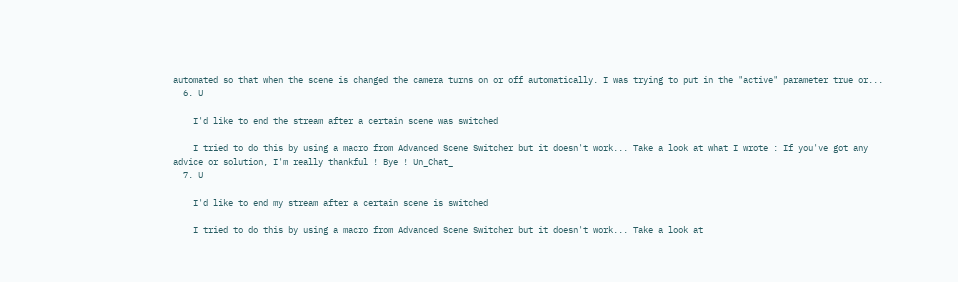automated so that when the scene is changed the camera turns on or off automatically. I was trying to put in the "active" parameter true or...
  6. U

    I'd like to end the stream after a certain scene was switched

    I tried to do this by using a macro from Advanced Scene Switcher but it doesn't work... Take a look at what I wrote : If you've got any advice or solution, I'm really thankful ! Bye ! Un_Chat_
  7. U

    I'd like to end my stream after a certain scene is switched

    I tried to do this by using a macro from Advanced Scene Switcher but it doesn't work... Take a look at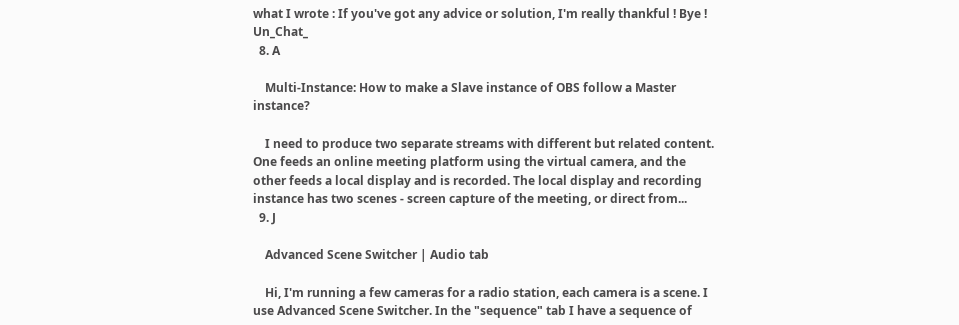what I wrote : If you've got any advice or solution, I'm really thankful ! Bye ! Un_Chat_
  8. A

    Multi-Instance: How to make a Slave instance of OBS follow a Master instance?

    I need to produce two separate streams with different but related content. One feeds an online meeting platform using the virtual camera, and the other feeds a local display and is recorded. The local display and recording instance has two scenes - screen capture of the meeting, or direct from...
  9. J

    Advanced Scene Switcher | Audio tab

    Hi, I'm running a few cameras for a radio station, each camera is a scene. I use Advanced Scene Switcher. In the "sequence" tab I have a sequence of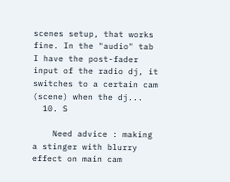scenes setup, that works fine. In the "audio" tab I have the post-fader input of the radio dj, it switches to a certain cam (scene) when the dj...
  10. S

    Need advice : making a stinger with blurry effect on main cam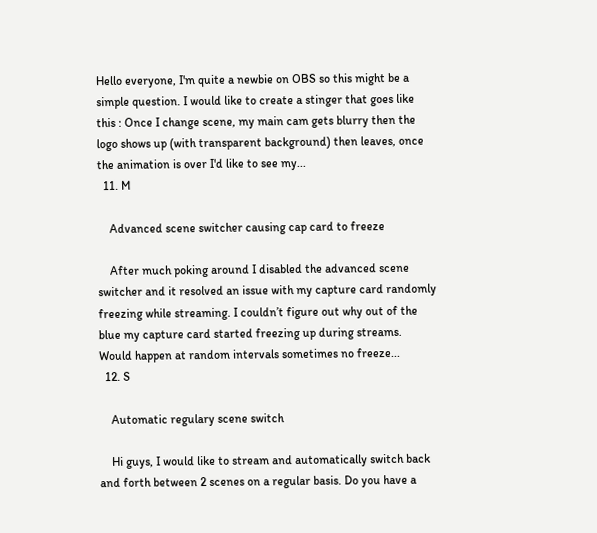Hello everyone, I'm quite a newbie on OBS so this might be a simple question. I would like to create a stinger that goes like this : Once I change scene, my main cam gets blurry then the logo shows up (with transparent background) then leaves, once the animation is over I'd like to see my...
  11. M

    Advanced scene switcher causing cap card to freeze

    After much poking around I disabled the advanced scene switcher and it resolved an issue with my capture card randomly freezing while streaming. I couldn’t figure out why out of the blue my capture card started freezing up during streams. Would happen at random intervals sometimes no freeze...
  12. S

    Automatic regulary scene switch

    Hi guys, I would like to stream and automatically switch back and forth between 2 scenes on a regular basis. Do you have a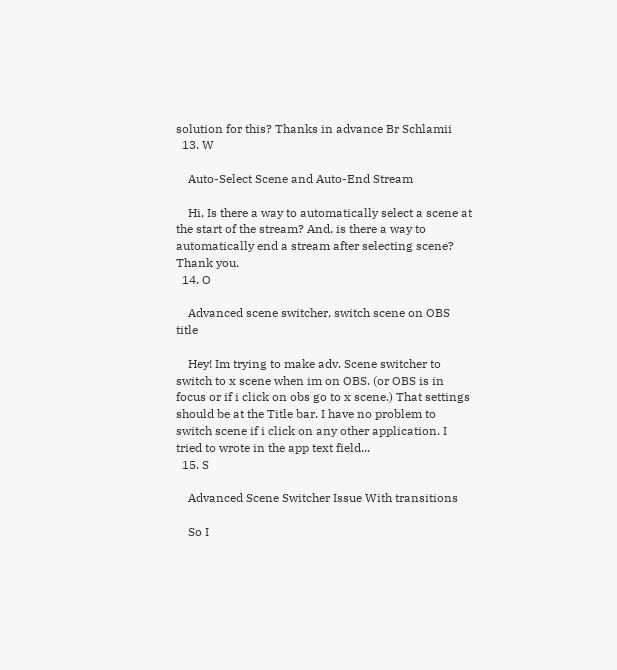solution for this? Thanks in advance Br Schlamii
  13. W

    Auto-Select Scene and Auto-End Stream

    Hi, Is there a way to automatically select a scene at the start of the stream? And, is there a way to automatically end a stream after selecting scene? Thank you.
  14. O

    Advanced scene switcher, switch scene on OBS title

    Hey! Im trying to make adv. Scene switcher to switch to x scene when im on OBS. (or OBS is in focus or if i click on obs go to x scene.) That settings should be at the Title bar. I have no problem to switch scene if i click on any other application. I tried to wrote in the app text field...
  15. S

    Advanced Scene Switcher Issue With transitions

    So I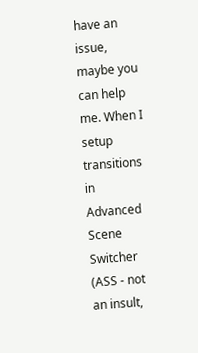have an issue, maybe you can help me. When I setup transitions in Advanced Scene Switcher (ASS - not an insult,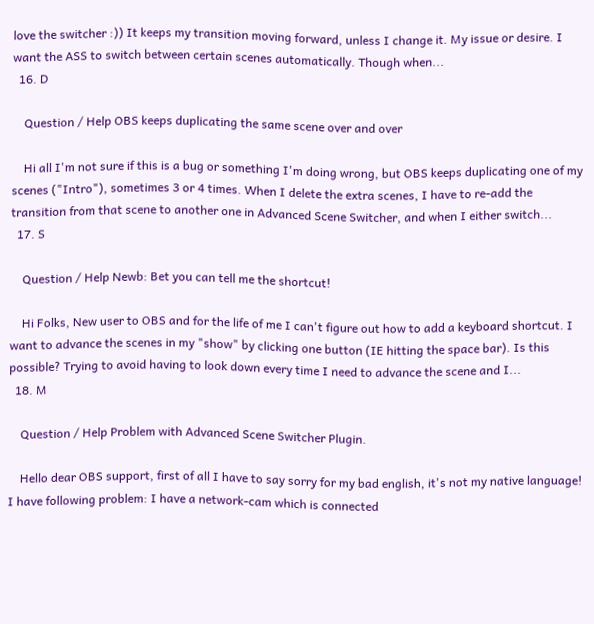love the switcher :)) It keeps my transition moving forward, unless I change it. My issue or desire. I want the ASS to switch between certain scenes automatically. Though when...
  16. D

    Question / Help OBS keeps duplicating the same scene over and over

    Hi all I'm not sure if this is a bug or something I'm doing wrong, but OBS keeps duplicating one of my scenes ("Intro"), sometimes 3 or 4 times. When I delete the extra scenes, I have to re-add the transition from that scene to another one in Advanced Scene Switcher, and when I either switch...
  17. S

    Question / Help Newb: Bet you can tell me the shortcut!

    Hi Folks, New user to OBS and for the life of me I can't figure out how to add a keyboard shortcut. I want to advance the scenes in my "show" by clicking one button (IE hitting the space bar). Is this possible? Trying to avoid having to look down every time I need to advance the scene and I...
  18. M

    Question / Help Problem with Advanced Scene Switcher Plugin.

    Hello dear OBS support, first of all I have to say sorry for my bad english, it's not my native language! I have following problem: I have a network-cam which is connected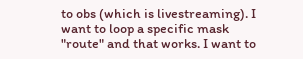to obs (which is livestreaming). I want to loop a specific mask "route" and that works. I want to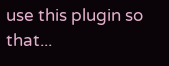use this plugin so that...